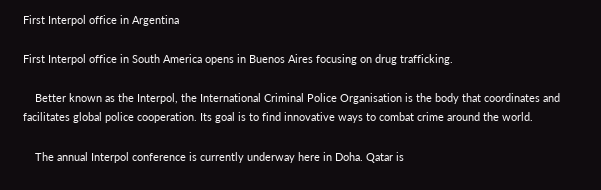First Interpol office in Argentina

First Interpol office in South America opens in Buenos Aires focusing on drug trafficking.

    Better known as the Interpol, the International Criminal Police Organisation is the body that coordinates and facilitates global police cooperation. Its goal is to find innovative ways to combat crime around the world.

    The annual Interpol conference is currently underway here in Doha. Qatar is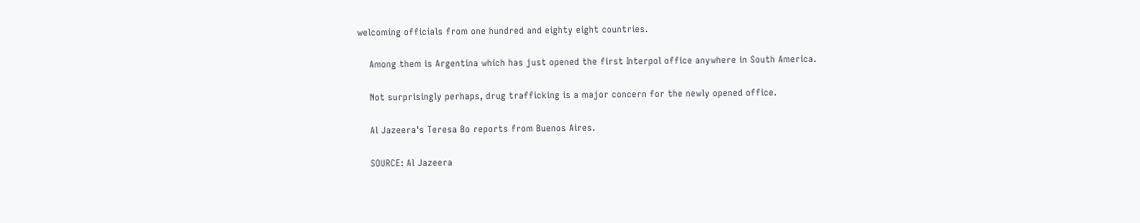welcoming officials from one hundred and eighty eight countries.

    Among them is Argentina which has just opened the first Interpol office anywhere in South America.

    Not surprisingly perhaps, drug trafficking is a major concern for the newly opened office.

    Al Jazeera's Teresa Bo reports from Buenos Aires.

    SOURCE: Al Jazeera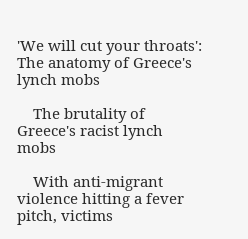'We will cut your throats': The anatomy of Greece's lynch mobs

    The brutality of Greece's racist lynch mobs

    With anti-migrant violence hitting a fever pitch, victims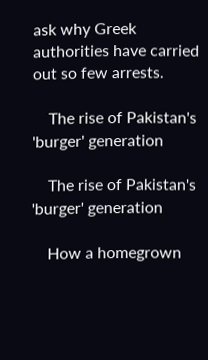ask why Greek authorities have carried out so few arrests.

    The rise of Pakistan's 'burger' generation

    The rise of Pakistan's 'burger' generation

    How a homegrown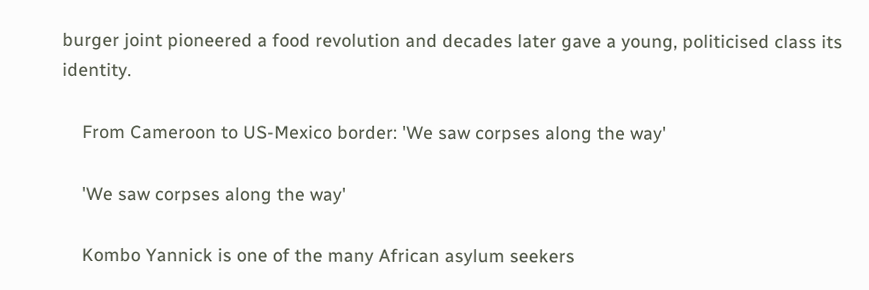burger joint pioneered a food revolution and decades later gave a young, politicised class its identity.

    From Cameroon to US-Mexico border: 'We saw corpses along the way'

    'We saw corpses along the way'

    Kombo Yannick is one of the many African asylum seekers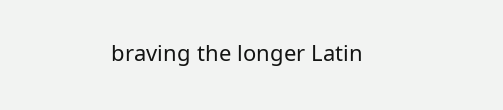braving the longer Latin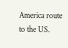America route to the US.